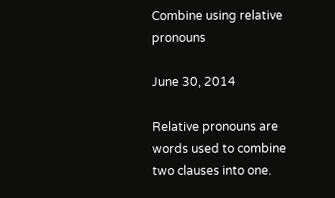Combine using relative pronouns

June 30, 2014

Relative pronouns are words used to combine two clauses into one.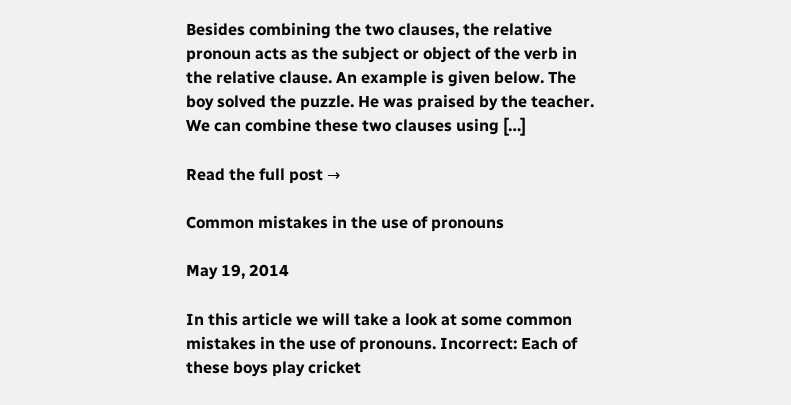Besides combining the two clauses, the relative pronoun acts as the subject or object of the verb in the relative clause. An example is given below. The boy solved the puzzle. He was praised by the teacher. We can combine these two clauses using […]

Read the full post →

Common mistakes in the use of pronouns

May 19, 2014

In this article we will take a look at some common mistakes in the use of pronouns. Incorrect: Each of these boys play cricket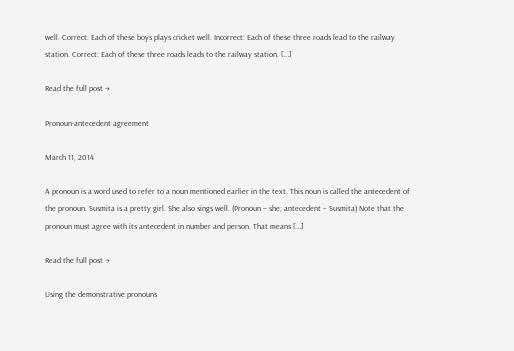well. Correct: Each of these boys plays cricket well. Incorrect: Each of these three roads lead to the railway station. Correct: Each of these three roads leads to the railway station. […]

Read the full post →

Pronoun-antecedent agreement

March 11, 2014

A pronoun is a word used to refer to a noun mentioned earlier in the text. This noun is called the antecedent of the pronoun. Susmita is a pretty girl. She also sings well. (Pronoun – she; antecedent – Susmita) Note that the pronoun must agree with its antecedent in number and person. That means […]

Read the full post →

Using the demonstrative pronouns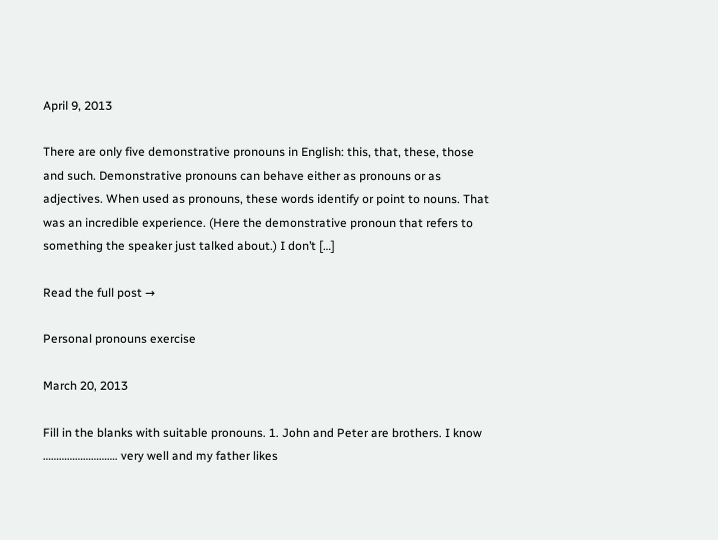April 9, 2013

There are only five demonstrative pronouns in English: this, that, these, those and such. Demonstrative pronouns can behave either as pronouns or as adjectives. When used as pronouns, these words identify or point to nouns. That was an incredible experience. (Here the demonstrative pronoun that refers to something the speaker just talked about.) I don’t […]

Read the full post →

Personal pronouns exercise

March 20, 2013

Fill in the blanks with suitable pronouns. 1. John and Peter are brothers. I know ………………………. very well and my father likes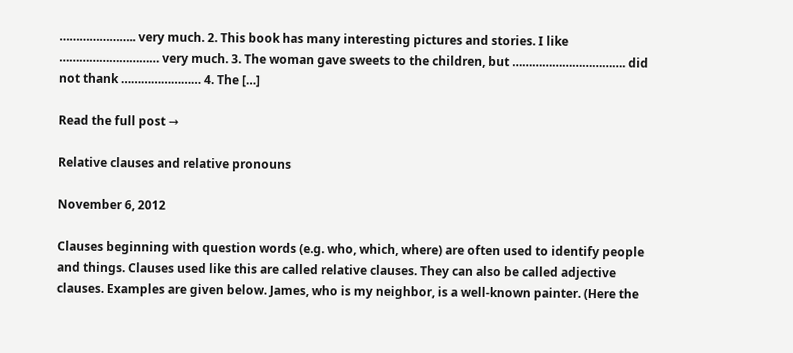………………….. very much. 2. This book has many interesting pictures and stories. I like ………………………… very much. 3. The woman gave sweets to the children, but ……………………………. did not thank …………………… 4. The […]

Read the full post →

Relative clauses and relative pronouns

November 6, 2012

Clauses beginning with question words (e.g. who, which, where) are often used to identify people and things. Clauses used like this are called relative clauses. They can also be called adjective clauses. Examples are given below. James, who is my neighbor, is a well-known painter. (Here the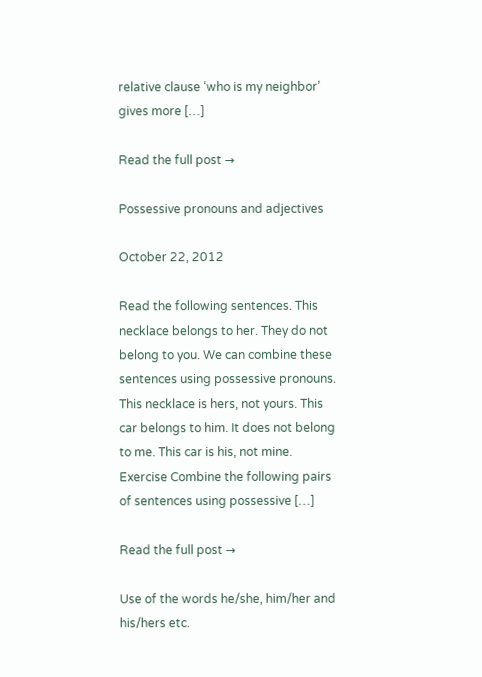relative clause ‘who is my neighbor’ gives more […]

Read the full post →

Possessive pronouns and adjectives

October 22, 2012

Read the following sentences. This necklace belongs to her. They do not belong to you. We can combine these sentences using possessive pronouns. This necklace is hers, not yours. This car belongs to him. It does not belong to me. This car is his, not mine. Exercise Combine the following pairs of sentences using possessive […]

Read the full post →

Use of the words he/she, him/her and his/hers etc.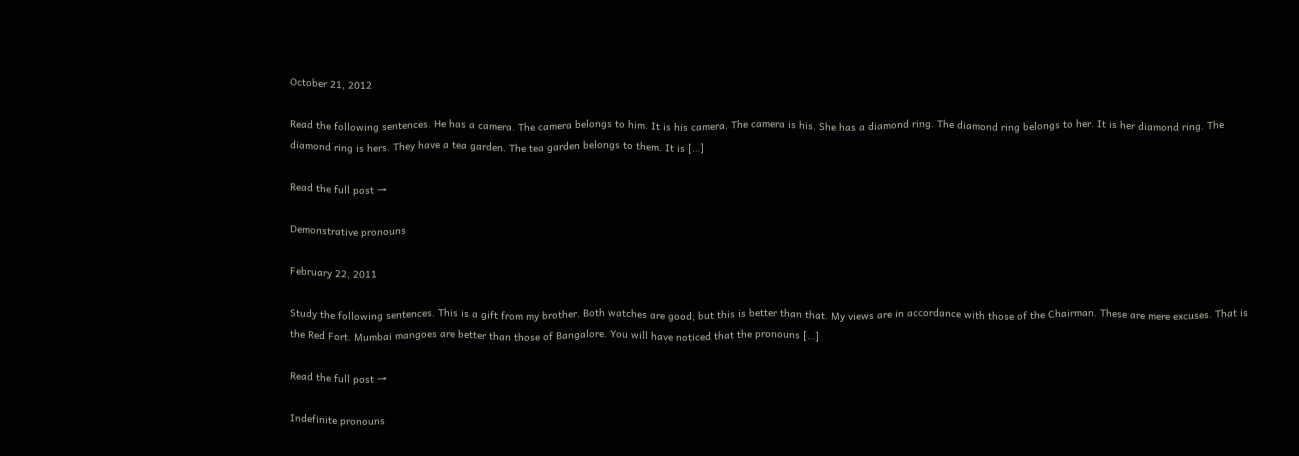October 21, 2012

Read the following sentences. He has a camera. The camera belongs to him. It is his camera. The camera is his. She has a diamond ring. The diamond ring belongs to her. It is her diamond ring. The diamond ring is hers. They have a tea garden. The tea garden belongs to them. It is […]

Read the full post →

Demonstrative pronouns

February 22, 2011

Study the following sentences. This is a gift from my brother. Both watches are good; but this is better than that. My views are in accordance with those of the Chairman. These are mere excuses. That is the Red Fort. Mumbai mangoes are better than those of Bangalore. You will have noticed that the pronouns […]

Read the full post →

Indefinite pronouns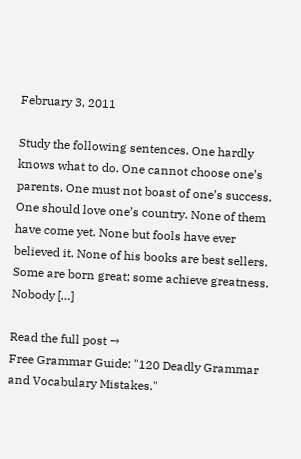February 3, 2011

Study the following sentences. One hardly knows what to do. One cannot choose one’s parents. One must not boast of one’s success. One should love one’s country. None of them have come yet. None but fools have ever believed it. None of his books are best sellers. Some are born great; some achieve greatness. Nobody […]

Read the full post →
Free Grammar Guide: "120 Deadly Grammar and Vocabulary Mistakes."